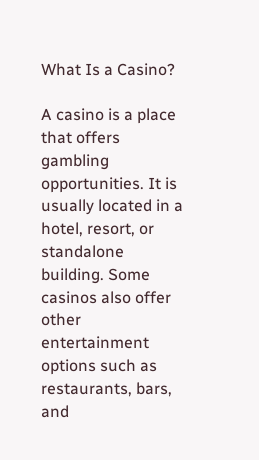What Is a Casino?

A casino is a place that offers gambling opportunities. It is usually located in a hotel, resort, or standalone building. Some casinos also offer other entertainment options such as restaurants, bars, and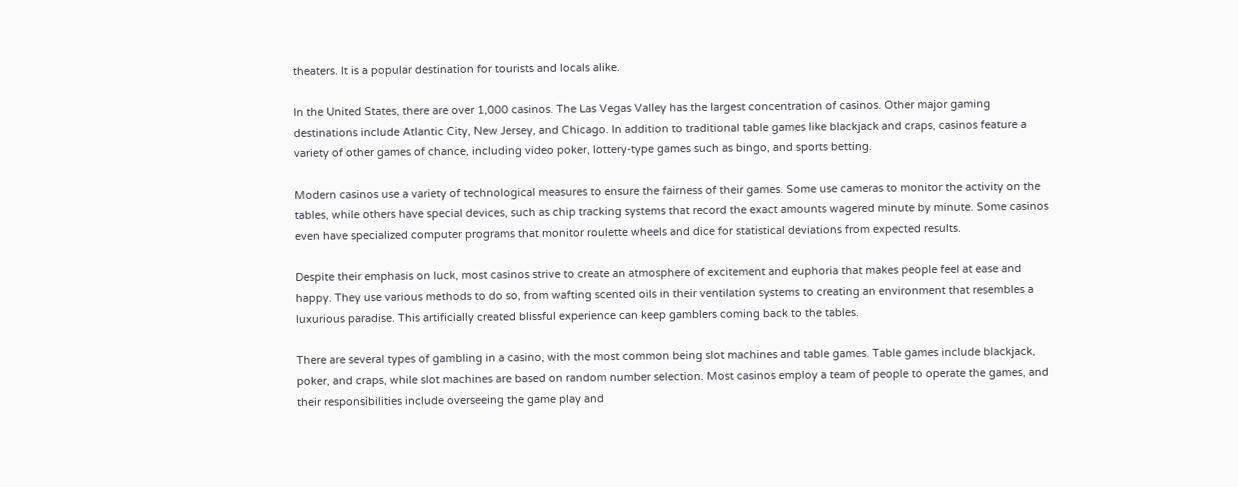theaters. It is a popular destination for tourists and locals alike.

In the United States, there are over 1,000 casinos. The Las Vegas Valley has the largest concentration of casinos. Other major gaming destinations include Atlantic City, New Jersey, and Chicago. In addition to traditional table games like blackjack and craps, casinos feature a variety of other games of chance, including video poker, lottery-type games such as bingo, and sports betting.

Modern casinos use a variety of technological measures to ensure the fairness of their games. Some use cameras to monitor the activity on the tables, while others have special devices, such as chip tracking systems that record the exact amounts wagered minute by minute. Some casinos even have specialized computer programs that monitor roulette wheels and dice for statistical deviations from expected results.

Despite their emphasis on luck, most casinos strive to create an atmosphere of excitement and euphoria that makes people feel at ease and happy. They use various methods to do so, from wafting scented oils in their ventilation systems to creating an environment that resembles a luxurious paradise. This artificially created blissful experience can keep gamblers coming back to the tables.

There are several types of gambling in a casino, with the most common being slot machines and table games. Table games include blackjack, poker, and craps, while slot machines are based on random number selection. Most casinos employ a team of people to operate the games, and their responsibilities include overseeing the game play and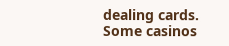dealing cards. Some casinos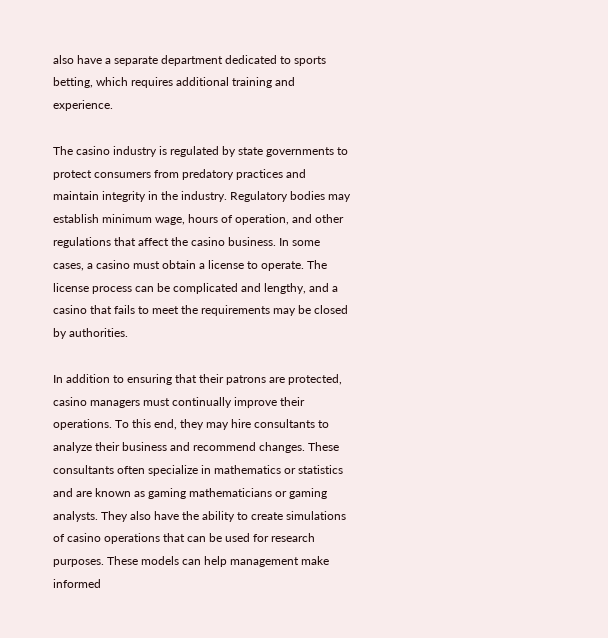also have a separate department dedicated to sports betting, which requires additional training and experience.

The casino industry is regulated by state governments to protect consumers from predatory practices and maintain integrity in the industry. Regulatory bodies may establish minimum wage, hours of operation, and other regulations that affect the casino business. In some cases, a casino must obtain a license to operate. The license process can be complicated and lengthy, and a casino that fails to meet the requirements may be closed by authorities.

In addition to ensuring that their patrons are protected, casino managers must continually improve their operations. To this end, they may hire consultants to analyze their business and recommend changes. These consultants often specialize in mathematics or statistics and are known as gaming mathematicians or gaming analysts. They also have the ability to create simulations of casino operations that can be used for research purposes. These models can help management make informed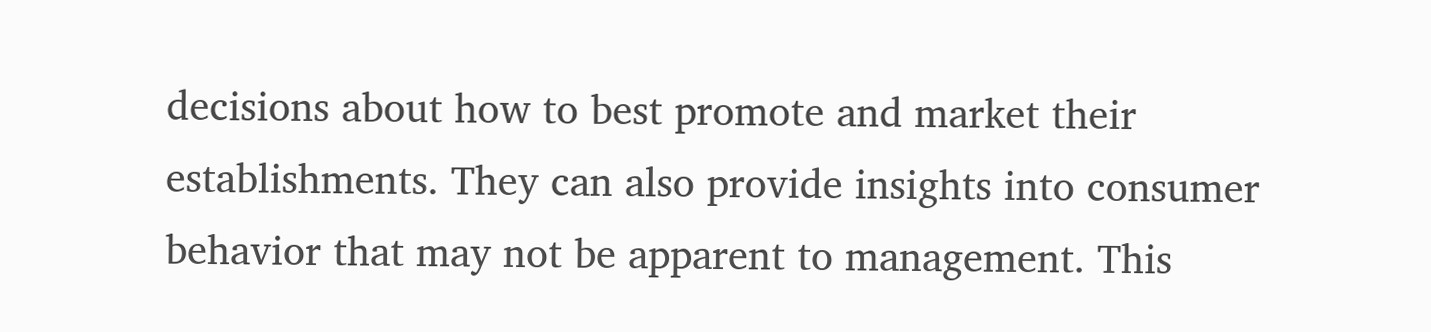decisions about how to best promote and market their establishments. They can also provide insights into consumer behavior that may not be apparent to management. This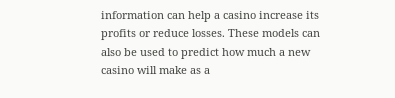information can help a casino increase its profits or reduce losses. These models can also be used to predict how much a new casino will make as a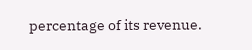percentage of its revenue.